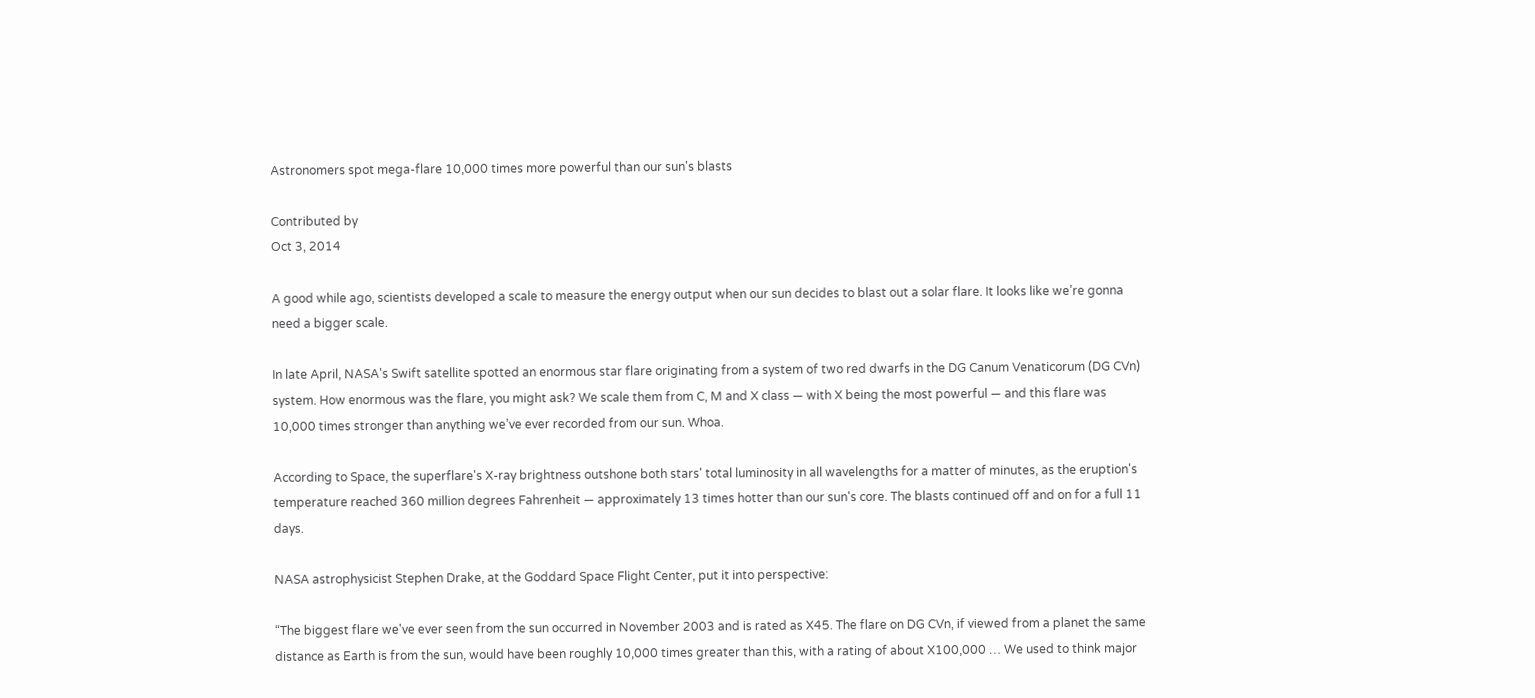Astronomers spot mega-flare 10,000 times more powerful than our sun's blasts

Contributed by
Oct 3, 2014

A good while ago, scientists developed a scale to measure the energy output when our sun decides to blast out a solar flare. It looks like we’re gonna need a bigger scale.

In late April, NASA's Swift satellite spotted an enormous star flare originating from a system of two red dwarfs in the DG Canum Venaticorum (DG CVn) system. How enormous was the flare, you might ask? We scale them from C, M and X class — with X being the most powerful — and this flare was 10,000 times stronger than anything we’ve ever recorded from our sun. Whoa.

According to Space, the superflare's X-ray brightness outshone both stars' total luminosity in all wavelengths for a matter of minutes, as the eruption's temperature reached 360 million degrees Fahrenheit — approximately 13 times hotter than our sun's core. The blasts continued off and on for a full 11 days.

NASA astrophysicist Stephen Drake, at the Goddard Space Flight Center, put it into perspective:

“The biggest flare we've ever seen from the sun occurred in November 2003 and is rated as X45. The flare on DG CVn, if viewed from a planet the same distance as Earth is from the sun, would have been roughly 10,000 times greater than this, with a rating of about X100,000 … We used to think major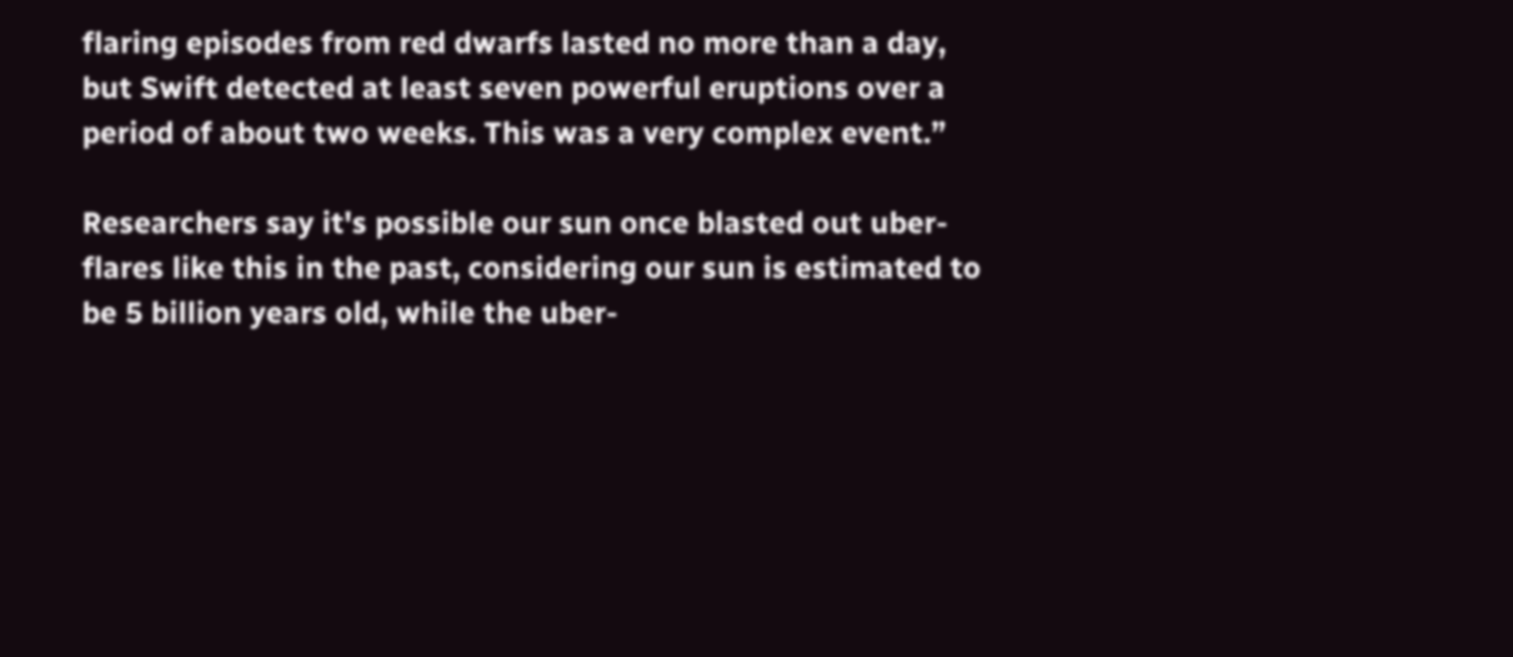flaring episodes from red dwarfs lasted no more than a day, but Swift detected at least seven powerful eruptions over a period of about two weeks. This was a very complex event.”

Researchers say it's possible our sun once blasted out uber-flares like this in the past, considering our sun is estimated to be 5 billion years old, while the uber-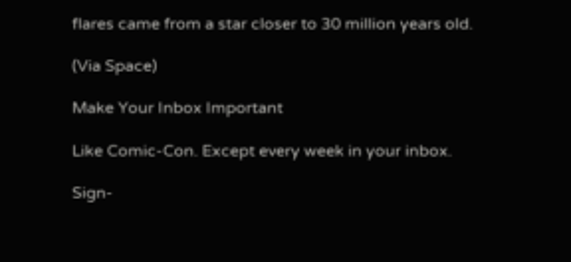flares came from a star closer to 30 million years old.

(Via Space)

Make Your Inbox Important

Like Comic-Con. Except every week in your inbox.

Sign-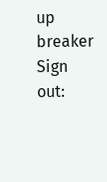up breaker
Sign out: